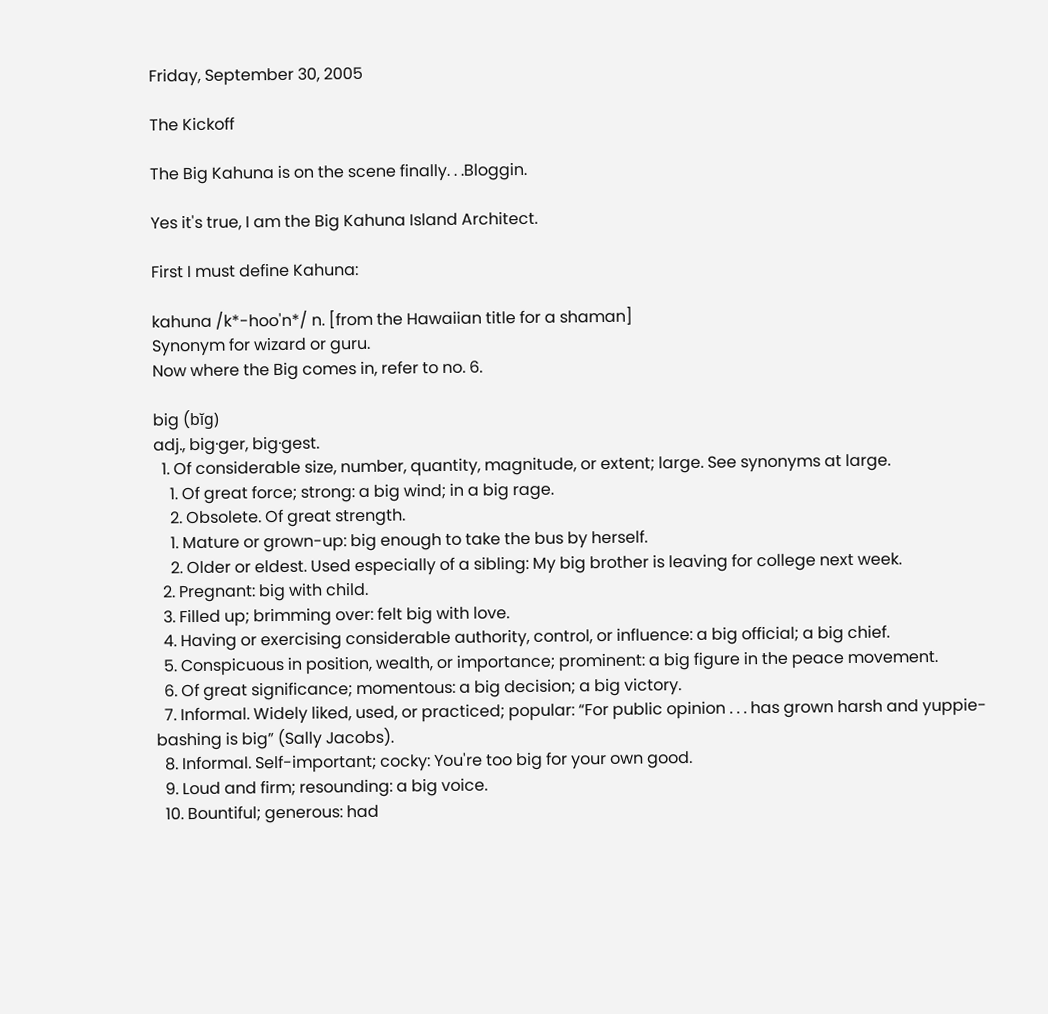Friday, September 30, 2005

The Kickoff

The Big Kahuna is on the scene finally. . .Bloggin.

Yes it's true, I am the Big Kahuna Island Architect.

First I must define Kahuna:

kahuna /k*-hoo'n*/ n. [from the Hawaiian title for a shaman]
Synonym for wizard or guru.
Now where the Big comes in, refer to no. 6.

big (bĭg)
adj., big·ger, big·gest.
  1. Of considerable size, number, quantity, magnitude, or extent; large. See synonyms at large.
    1. Of great force; strong: a big wind; in a big rage.
    2. Obsolete. Of great strength.
    1. Mature or grown-up: big enough to take the bus by herself.
    2. Older or eldest. Used especially of a sibling: My big brother is leaving for college next week.
  2. Pregnant: big with child.
  3. Filled up; brimming over: felt big with love.
  4. Having or exercising considerable authority, control, or influence: a big official; a big chief.
  5. Conspicuous in position, wealth, or importance; prominent: a big figure in the peace movement.
  6. Of great significance; momentous: a big decision; a big victory.
  7. Informal. Widely liked, used, or practiced; popular: “For public opinion . . . has grown harsh and yuppie-bashing is big” (Sally Jacobs).
  8. Informal. Self-important; cocky: You're too big for your own good.
  9. Loud and firm; resounding: a big voice.
  10. Bountiful; generous: had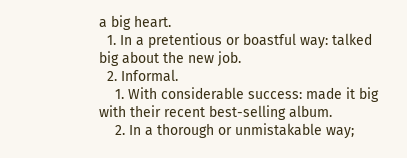a big heart.
  1. In a pretentious or boastful way: talked big about the new job.
  2. Informal.
    1. With considerable success: made it big with their recent best-selling album.
    2. In a thorough or unmistakable way;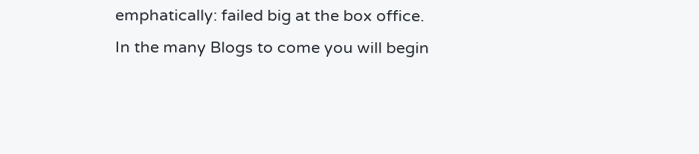emphatically: failed big at the box office.
In the many Blogs to come you will begin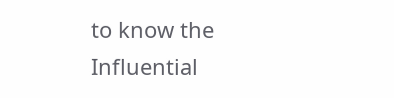to know the Influential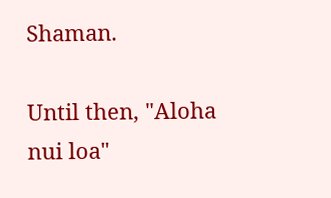Shaman.

Until then, "Aloha nui loa"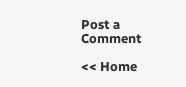Post a Comment

<< Home